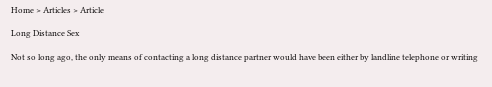Home > Articles > Article

Long Distance Sex

Not so long ago, the only means of contacting a long distance partner would have been either by landline telephone or writing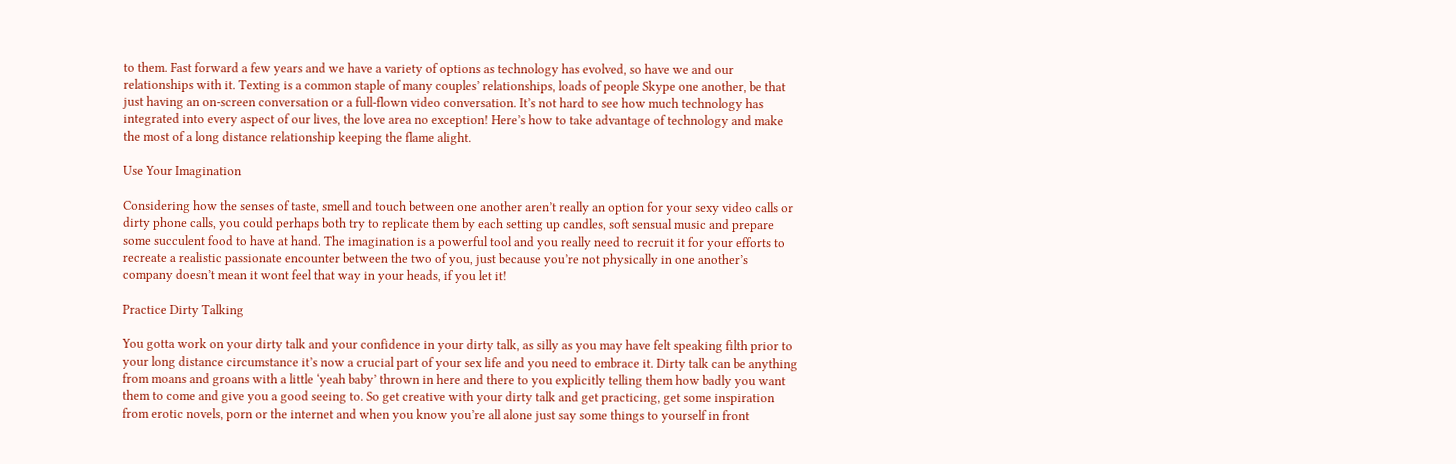to them. Fast forward a few years and we have a variety of options as technology has evolved, so have we and our relationships with it. Texting is a common staple of many couples’ relationships, loads of people Skype one another, be that just having an on-screen conversation or a full-flown video conversation. It’s not hard to see how much technology has integrated into every aspect of our lives, the love area no exception! Here’s how to take advantage of technology and make the most of a long distance relationship keeping the flame alight.

Use Your Imagination

Considering how the senses of taste, smell and touch between one another aren’t really an option for your sexy video calls or dirty phone calls, you could perhaps both try to replicate them by each setting up candles, soft sensual music and prepare some succulent food to have at hand. The imagination is a powerful tool and you really need to recruit it for your efforts to recreate a realistic passionate encounter between the two of you, just because you’re not physically in one another’s company doesn’t mean it wont feel that way in your heads, if you let it!

Practice Dirty Talking

You gotta work on your dirty talk and your confidence in your dirty talk, as silly as you may have felt speaking filth prior to your long distance circumstance it’s now a crucial part of your sex life and you need to embrace it. Dirty talk can be anything from moans and groans with a little ‘yeah baby’ thrown in here and there to you explicitly telling them how badly you want them to come and give you a good seeing to. So get creative with your dirty talk and get practicing, get some inspiration from erotic novels, porn or the internet and when you know you’re all alone just say some things to yourself in front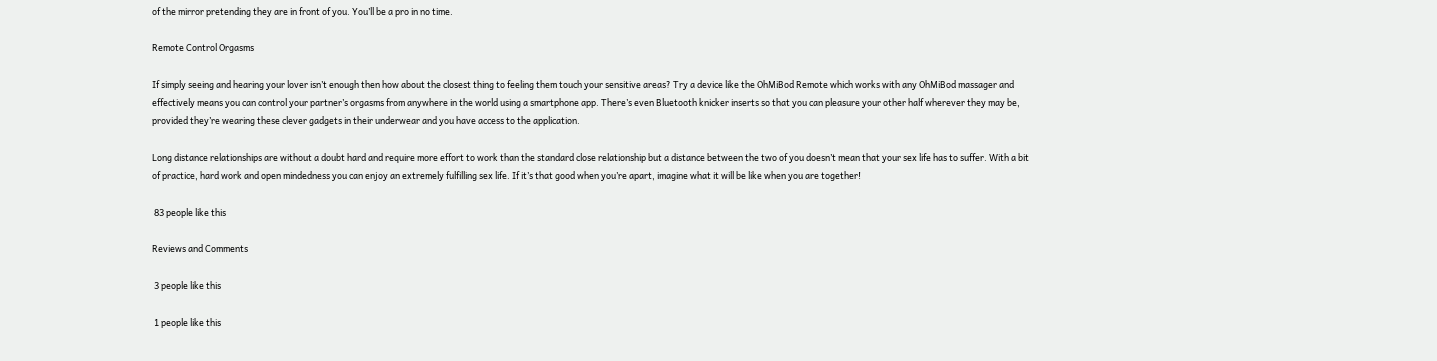of the mirror pretending they are in front of you. You’ll be a pro in no time.

Remote Control Orgasms

If simply seeing and hearing your lover isn’t enough then how about the closest thing to feeling them touch your sensitive areas? Try a device like the OhMiBod Remote which works with any OhMiBod massager and effectively means you can control your partner’s orgasms from anywhere in the world using a smartphone app. There’s even Bluetooth knicker inserts so that you can pleasure your other half wherever they may be, provided they’re wearing these clever gadgets in their underwear and you have access to the application.

Long distance relationships are without a doubt hard and require more effort to work than the standard close relationship but a distance between the two of you doesn’t mean that your sex life has to suffer. With a bit of practice, hard work and open mindedness you can enjoy an extremely fulfilling sex life. If it’s that good when you’re apart, imagine what it will be like when you are together!

 83 people like this

Reviews and Comments

 3 people like this

 1 people like this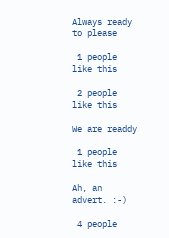Always ready to please

 1 people like this

 2 people like this

We are readdy

 1 people like this

Ah, an advert. :-)

 4 people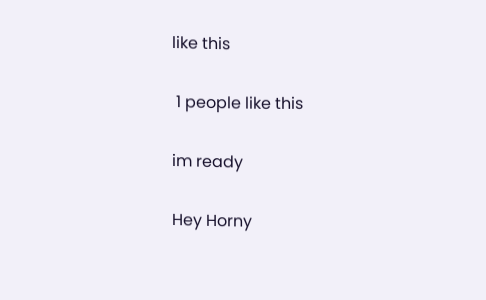like this

 1 people like this

im ready

Hey Horny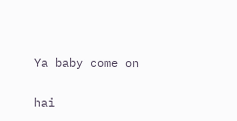Ya baby come on

hai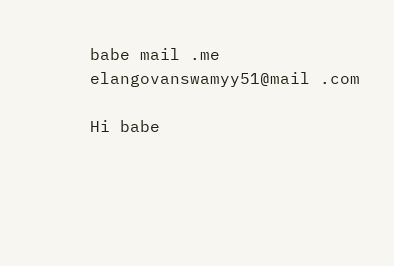babe mail .me elangovanswamyy51@mail .com

Hi babe